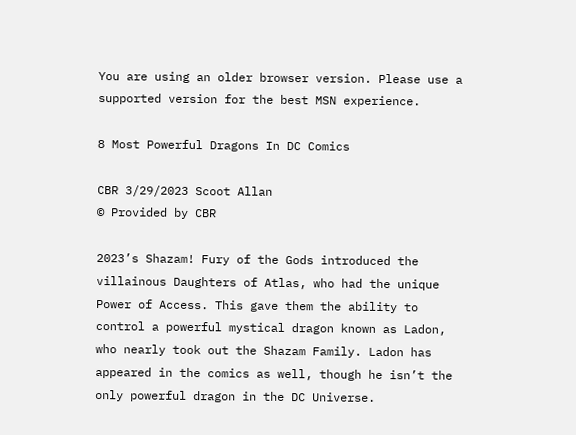You are using an older browser version. Please use a supported version for the best MSN experience.

8 Most Powerful Dragons In DC Comics

CBR 3/29/2023 Scoot Allan
© Provided by CBR

2023’s Shazam! Fury of the Gods introduced the villainous Daughters of Atlas, who had the unique Power of Access. This gave them the ability to control a powerful mystical dragon known as Ladon, who nearly took out the Shazam Family. Ladon has appeared in the comics as well, though he isn’t the only powerful dragon in the DC Universe.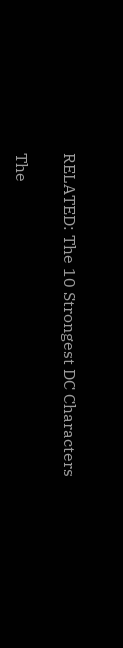RELATED: The 10 Strongest DC Characters

The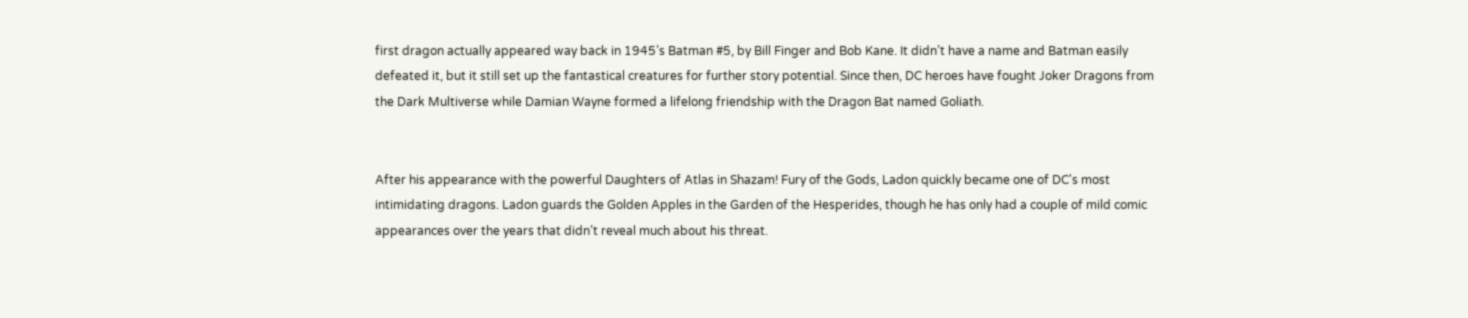first dragon actually appeared way back in 1945’s Batman #5, by Bill Finger and Bob Kane. It didn’t have a name and Batman easily defeated it, but it still set up the fantastical creatures for further story potential. Since then, DC heroes have fought Joker Dragons from the Dark Multiverse while Damian Wayne formed a lifelong friendship with the Dragon Bat named Goliath.


After his appearance with the powerful Daughters of Atlas in Shazam! Fury of the Gods, Ladon quickly became one of DC's most intimidating dragons. Ladon guards the Golden Apples in the Garden of the Hesperides, though he has only had a couple of mild comic appearances over the years that didn’t reveal much about his threat.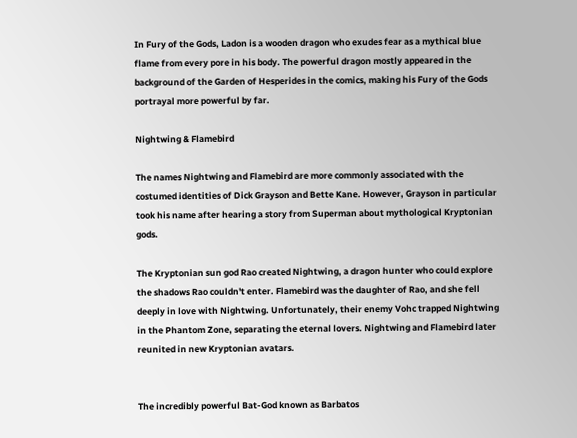In Fury of the Gods, Ladon is a wooden dragon who exudes fear as a mythical blue flame from every pore in his body. The powerful dragon mostly appeared in the background of the Garden of Hesperides in the comics, making his Fury of the Gods portrayal more powerful by far.

Nightwing & Flamebird

The names Nightwing and Flamebird are more commonly associated with the costumed identities of Dick Grayson and Bette Kane. However, Grayson in particular took his name after hearing a story from Superman about mythological Kryptonian gods.

The Kryptonian sun god Rao created Nightwing, a dragon hunter who could explore the shadows Rao couldn't enter. Flamebird was the daughter of Rao, and she fell deeply in love with Nightwing. Unfortunately, their enemy Vohc trapped Nightwing in the Phantom Zone, separating the eternal lovers. Nightwing and Flamebird later reunited in new Kryptonian avatars.


The incredibly powerful Bat-God known as Barbatos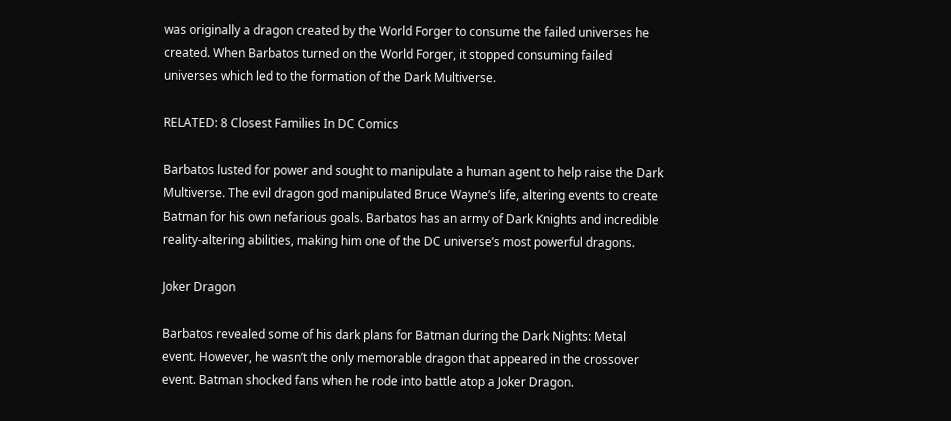was originally a dragon created by the World Forger to consume the failed universes he created. When Barbatos turned on the World Forger, it stopped consuming failed universes which led to the formation of the Dark Multiverse.

RELATED: 8 Closest Families In DC Comics

Barbatos lusted for power and sought to manipulate a human agent to help raise the Dark Multiverse. The evil dragon god manipulated Bruce Wayne’s life, altering events to create Batman for his own nefarious goals. Barbatos has an army of Dark Knights and incredible reality-altering abilities, making him one of the DC universe’s most powerful dragons.

Joker Dragon

Barbatos revealed some of his dark plans for Batman during the Dark Nights: Metal event. However, he wasn’t the only memorable dragon that appeared in the crossover event. Batman shocked fans when he rode into battle atop a Joker Dragon.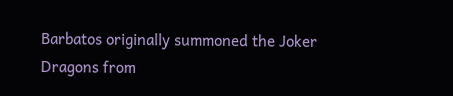Barbatos originally summoned the Joker Dragons from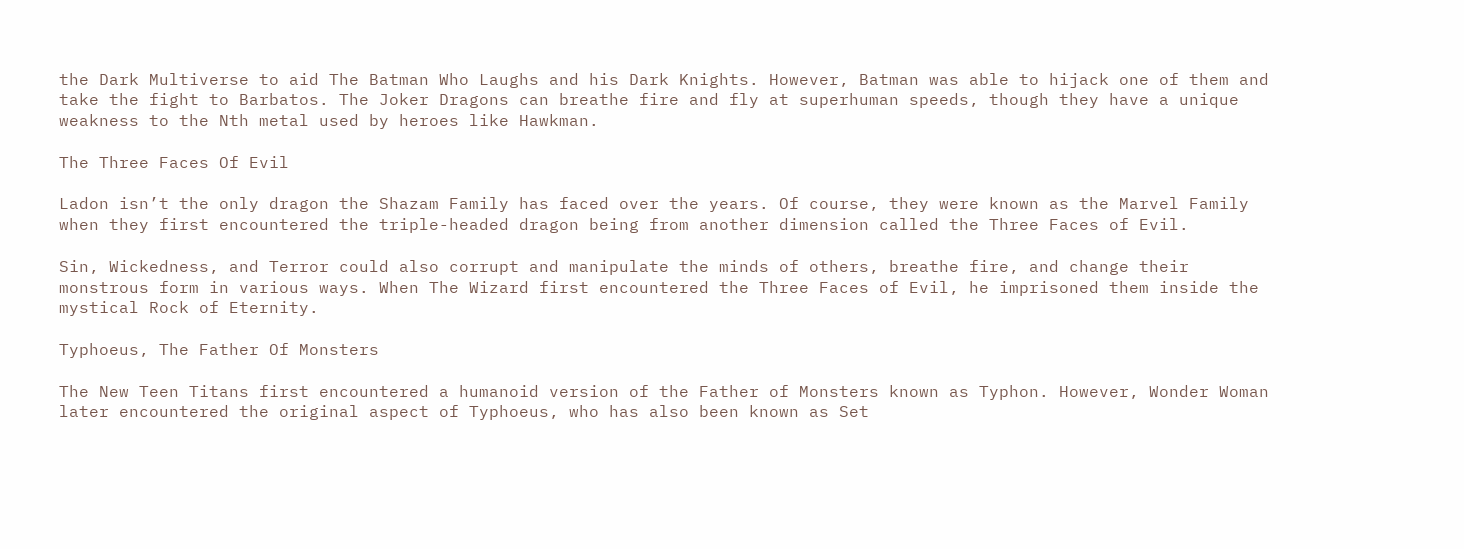the Dark Multiverse to aid The Batman Who Laughs and his Dark Knights. However, Batman was able to hijack one of them and take the fight to Barbatos. The Joker Dragons can breathe fire and fly at superhuman speeds, though they have a unique weakness to the Nth metal used by heroes like Hawkman.

The Three Faces Of Evil

Ladon isn’t the only dragon the Shazam Family has faced over the years. Of course, they were known as the Marvel Family when they first encountered the triple-headed dragon being from another dimension called the Three Faces of Evil.

Sin, Wickedness, and Terror could also corrupt and manipulate the minds of others, breathe fire, and change their monstrous form in various ways. When The Wizard first encountered the Three Faces of Evil, he imprisoned them inside the mystical Rock of Eternity.

Typhoeus, The Father Of Monsters

The New Teen Titans first encountered a humanoid version of the Father of Monsters known as Typhon. However, Wonder Woman later encountered the original aspect of Typhoeus, who has also been known as Set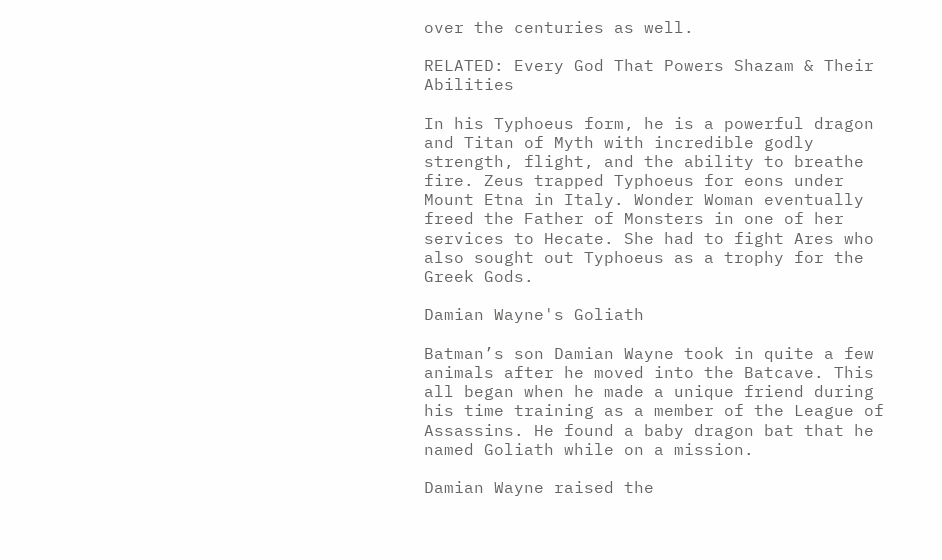over the centuries as well.

RELATED: Every God That Powers Shazam & Their Abilities

In his Typhoeus form, he is a powerful dragon and Titan of Myth with incredible godly strength, flight, and the ability to breathe fire. Zeus trapped Typhoeus for eons under Mount Etna in Italy. Wonder Woman eventually freed the Father of Monsters in one of her services to Hecate. She had to fight Ares who also sought out Typhoeus as a trophy for the Greek Gods.

Damian Wayne's Goliath

Batman’s son Damian Wayne took in quite a few animals after he moved into the Batcave. This all began when he made a unique friend during his time training as a member of the League of Assassins. He found a baby dragon bat that he named Goliath while on a mission.

Damian Wayne raised the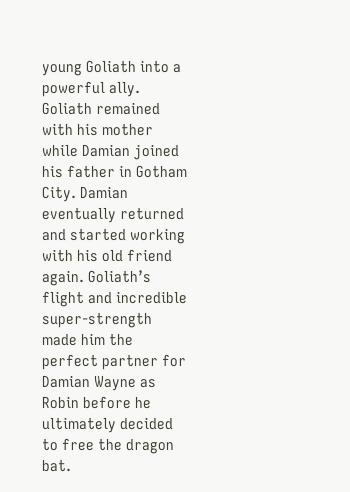young Goliath into a powerful ally. Goliath remained with his mother while Damian joined his father in Gotham City. Damian eventually returned and started working with his old friend again. Goliath’s flight and incredible super-strength made him the perfect partner for Damian Wayne as Robin before he ultimately decided to free the dragon bat.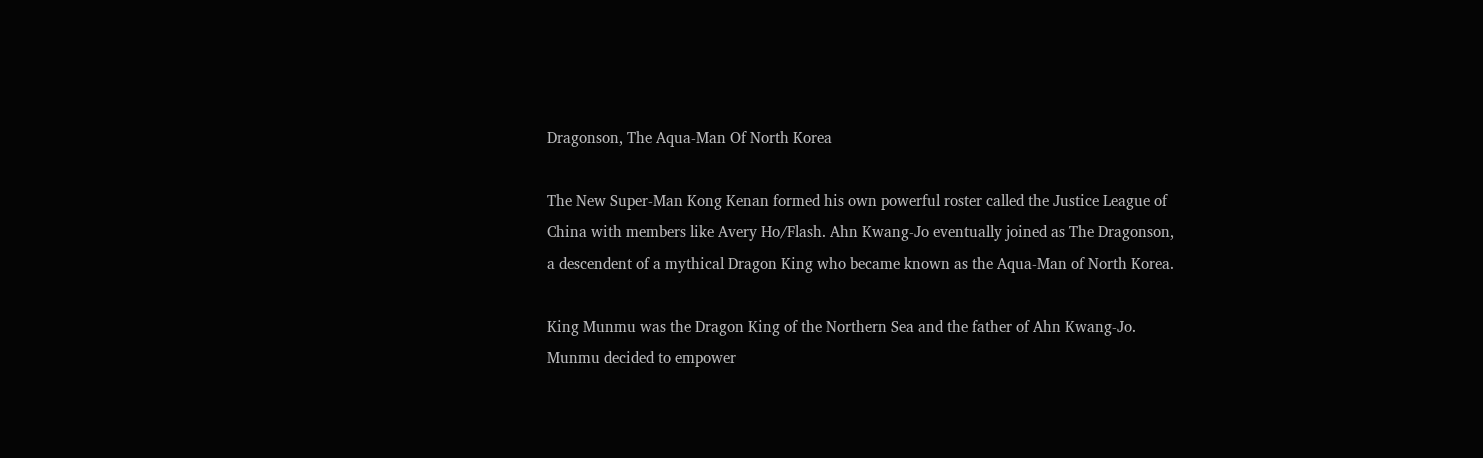Dragonson, The Aqua-Man Of North Korea

The New Super-Man Kong Kenan formed his own powerful roster called the Justice League of China with members like Avery Ho/Flash. Ahn Kwang-Jo eventually joined as The Dragonson, a descendent of a mythical Dragon King who became known as the Aqua-Man of North Korea.

King Munmu was the Dragon King of the Northern Sea and the father of Ahn Kwang-Jo. Munmu decided to empower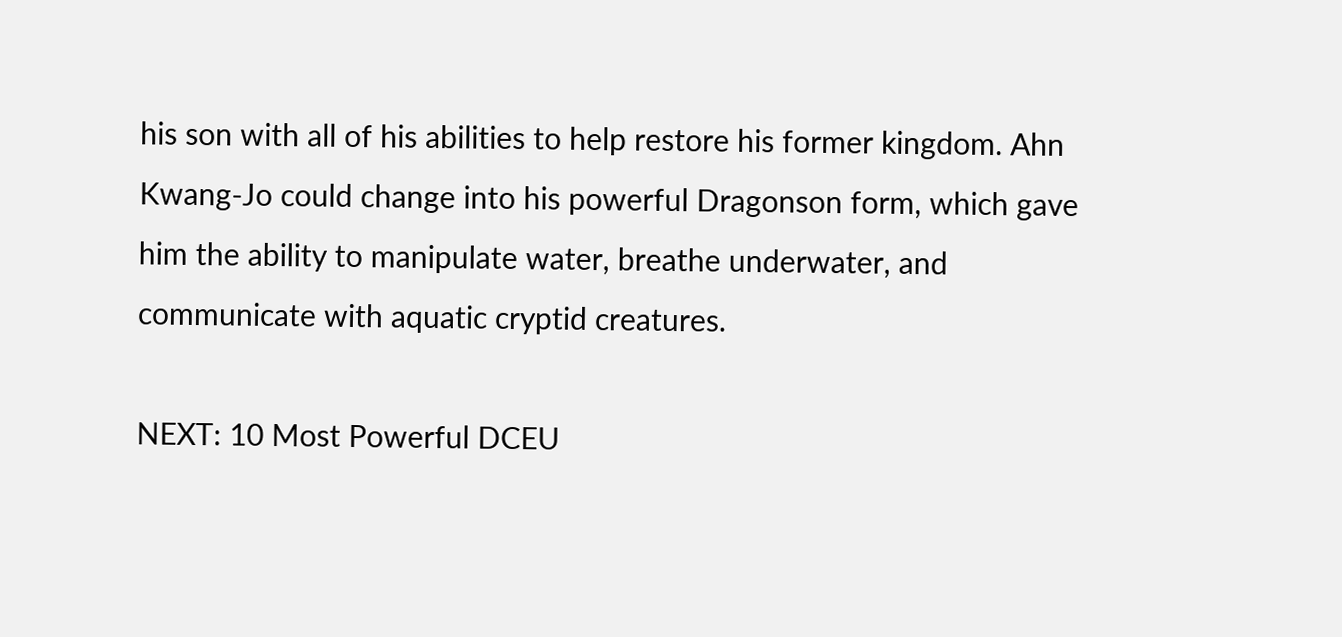his son with all of his abilities to help restore his former kingdom. Ahn Kwang-Jo could change into his powerful Dragonson form, which gave him the ability to manipulate water, breathe underwater, and communicate with aquatic cryptid creatures.

NEXT: 10 Most Powerful DCEU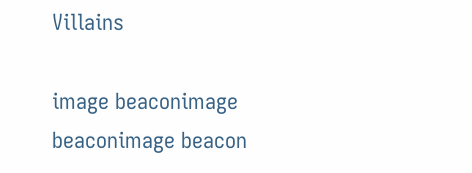Villains

image beaconimage beaconimage beacon